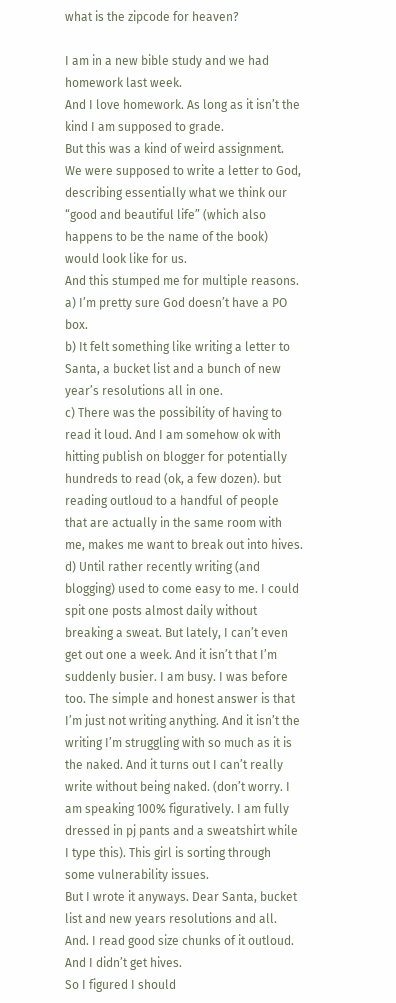what is the zipcode for heaven?

I am in a new bible study and we had homework last week.
And I love homework. As long as it isn’t the kind I am supposed to grade.
But this was a kind of weird assignment.
We were supposed to write a letter to God, describing essentially what we think our “good and beautiful life” (which also happens to be the name of the book) would look like for us.
And this stumped me for multiple reasons.
a) I’m pretty sure God doesn’t have a PO box.
b) It felt something like writing a letter to Santa, a bucket list and a bunch of new year’s resolutions all in one.
c) There was the possibility of having to read it loud. And I am somehow ok with hitting publish on blogger for potentially hundreds to read (ok, a few dozen). but reading outloud to a handful of people that are actually in the same room with me, makes me want to break out into hives.
d) Until rather recently writing (and blogging) used to come easy to me. I could spit one posts almost daily without breaking a sweat. But lately, I can’t even get out one a week. And it isn’t that I’m suddenly busier. I am busy. I was before too. The simple and honest answer is that I’m just not writing anything. And it isn’t the writing I’m struggling with so much as it is the naked. And it turns out I can’t really write without being naked. (don’t worry. I am speaking 100% figuratively. I am fully dressed in pj pants and a sweatshirt while I type this). This girl is sorting through some vulnerability issues.
But I wrote it anyways. Dear Santa, bucket list and new years resolutions and all.
And. I read good size chunks of it outloud. And I didn’t get hives.
So I figured I should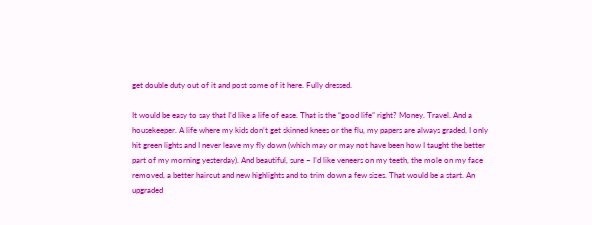get double duty out of it and post some of it here. Fully dressed.

It would be easy to say that I’d like a life of ease. That is the “good life” right? Money. Travel. And a housekeeper. A life where my kids don’t get skinned knees or the flu, my papers are always graded, I only hit green lights and I never leave my fly down (which may or may not have been how I taught the better part of my morning yesterday). And beautiful, sure – I’d like veneers on my teeth, the mole on my face removed, a better haircut and new highlights and to trim down a few sizes. That would be a start. An upgraded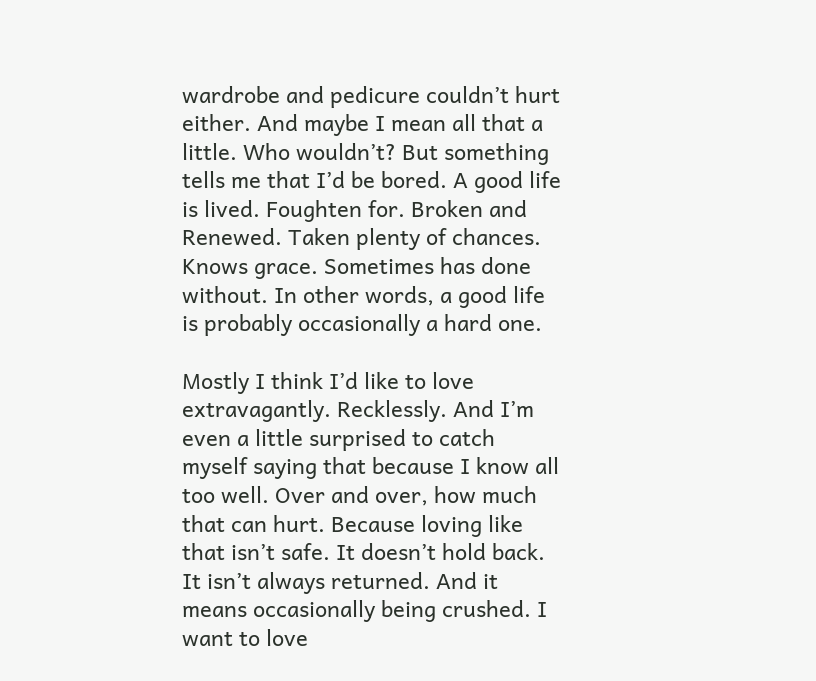wardrobe and pedicure couldn’t hurt either. And maybe I mean all that a little. Who wouldn’t? But something tells me that I’d be bored. A good life is lived. Foughten for. Broken and Renewed. Taken plenty of chances. Knows grace. Sometimes has done without. In other words, a good life is probably occasionally a hard one.

Mostly I think I’d like to love extravagantly. Recklessly. And I’m even a little surprised to catch myself saying that because I know all too well. Over and over, how much that can hurt. Because loving like that isn’t safe. It doesn’t hold back. It isn’t always returned. And it means occasionally being crushed. I want to love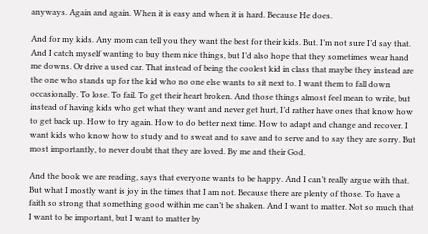anyways. Again and again. When it is easy and when it is hard. Because He does.

And for my kids. Any mom can tell you they want the best for their kids. But. I’m not sure I’d say that. And I catch myself wanting to buy them nice things, but I’d also hope that they sometimes wear hand me downs. Or drive a used car. That instead of being the coolest kid in class that maybe they instead are the one who stands up for the kid who no one else wants to sit next to. I want them to fall down occasionally. To lose. To fail. To get their heart broken. And those things almost feel mean to write, but instead of having kids who get what they want and never get hurt, I’d rather have ones that know how to get back up. How to try again. How to do better next time. How to adapt and change and recover. I want kids who know how to study and to sweat and to save and to serve and to say they are sorry. But most importantly, to never doubt that they are loved. By me and their God.

And the book we are reading, says that everyone wants to be happy. And I can’t really argue with that. But what I mostly want is joy in the times that I am not. Because there are plenty of those. To have a faith so strong that something good within me can’t be shaken. And I want to matter. Not so much that I want to be important, but I want to matter by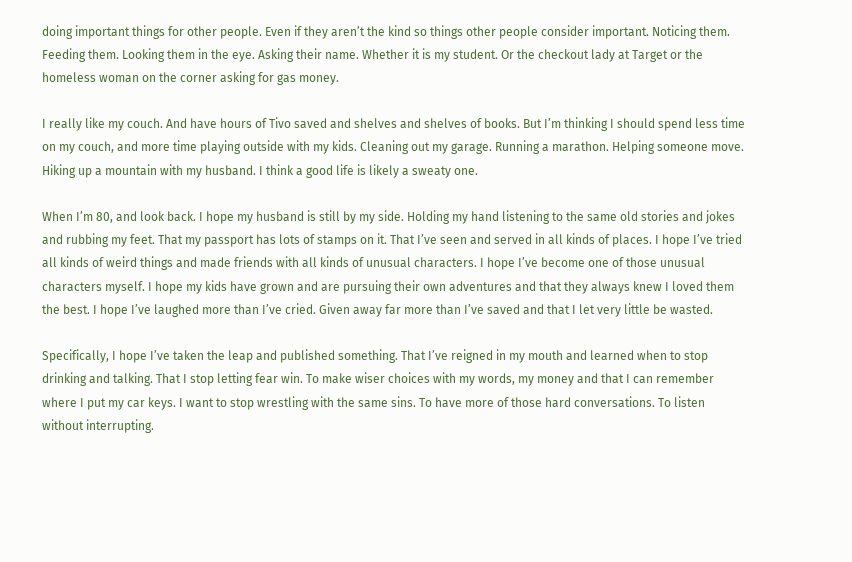doing important things for other people. Even if they aren’t the kind so things other people consider important. Noticing them. Feeding them. Looking them in the eye. Asking their name. Whether it is my student. Or the checkout lady at Target or the homeless woman on the corner asking for gas money.

I really like my couch. And have hours of Tivo saved and shelves and shelves of books. But I’m thinking I should spend less time on my couch, and more time playing outside with my kids. Cleaning out my garage. Running a marathon. Helping someone move. Hiking up a mountain with my husband. I think a good life is likely a sweaty one.

When I’m 80, and look back. I hope my husband is still by my side. Holding my hand listening to the same old stories and jokes and rubbing my feet. That my passport has lots of stamps on it. That I’ve seen and served in all kinds of places. I hope I’ve tried all kinds of weird things and made friends with all kinds of unusual characters. I hope I’ve become one of those unusual characters myself. I hope my kids have grown and are pursuing their own adventures and that they always knew I loved them the best. I hope I’ve laughed more than I’ve cried. Given away far more than I’ve saved and that I let very little be wasted.

Specifically, I hope I’ve taken the leap and published something. That I’ve reigned in my mouth and learned when to stop drinking and talking. That I stop letting fear win. To make wiser choices with my words, my money and that I can remember where I put my car keys. I want to stop wrestling with the same sins. To have more of those hard conversations. To listen without interrupting.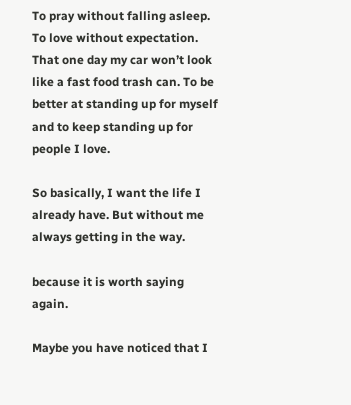To pray without falling asleep. To love without expectation. That one day my car won’t look like a fast food trash can. To be better at standing up for myself and to keep standing up for people I love.

So basically, I want the life I already have. But without me always getting in the way.

because it is worth saying again.

Maybe you have noticed that I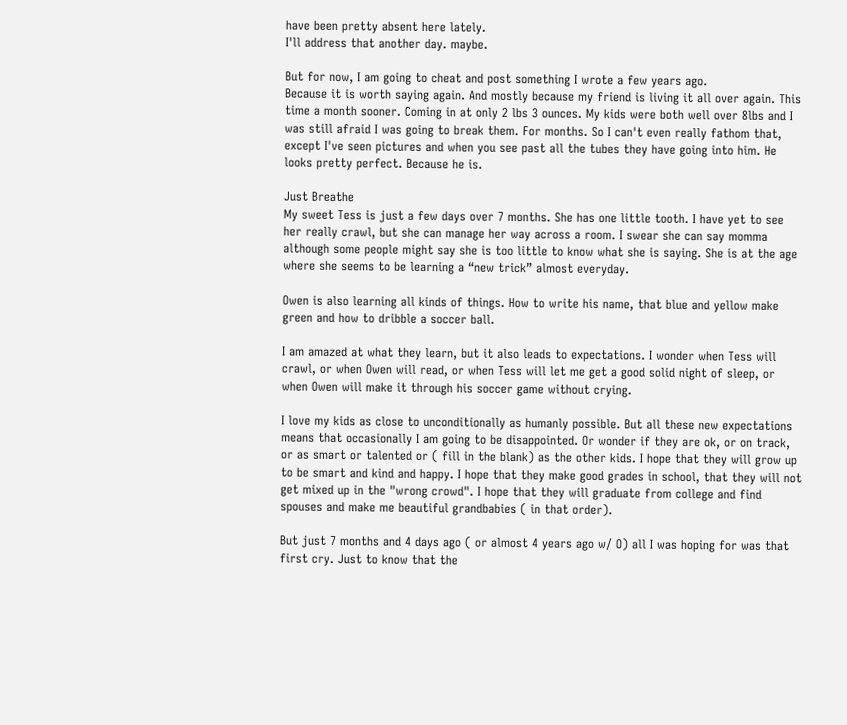have been pretty absent here lately.
I'll address that another day. maybe.

But for now, I am going to cheat and post something I wrote a few years ago.
Because it is worth saying again. And mostly because my friend is living it all over again. This time a month sooner. Coming in at only 2 lbs 3 ounces. My kids were both well over 8lbs and I was still afraid I was going to break them. For months. So I can't even really fathom that, except I've seen pictures and when you see past all the tubes they have going into him. He looks pretty perfect. Because he is.

Just Breathe
My sweet Tess is just a few days over 7 months. She has one little tooth. I have yet to see her really crawl, but she can manage her way across a room. I swear she can say momma although some people might say she is too little to know what she is saying. She is at the age where she seems to be learning a “new trick” almost everyday.

Owen is also learning all kinds of things. How to write his name, that blue and yellow make green and how to dribble a soccer ball.

I am amazed at what they learn, but it also leads to expectations. I wonder when Tess will crawl, or when Owen will read, or when Tess will let me get a good solid night of sleep, or when Owen will make it through his soccer game without crying.

I love my kids as close to unconditionally as humanly possible. But all these new expectations means that occasionally I am going to be disappointed. Or wonder if they are ok, or on track, or as smart or talented or ( fill in the blank) as the other kids. I hope that they will grow up to be smart and kind and happy. I hope that they make good grades in school, that they will not get mixed up in the "wrong crowd". I hope that they will graduate from college and find spouses and make me beautiful grandbabies ( in that order).

But just 7 months and 4 days ago ( or almost 4 years ago w/ O) all I was hoping for was that first cry. Just to know that the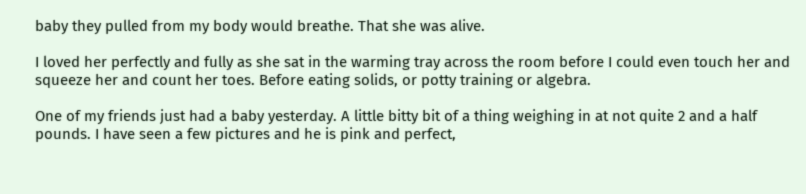baby they pulled from my body would breathe. That she was alive.

I loved her perfectly and fully as she sat in the warming tray across the room before I could even touch her and squeeze her and count her toes. Before eating solids, or potty training or algebra.

One of my friends just had a baby yesterday. A little bitty bit of a thing weighing in at not quite 2 and a half pounds. I have seen a few pictures and he is pink and perfect,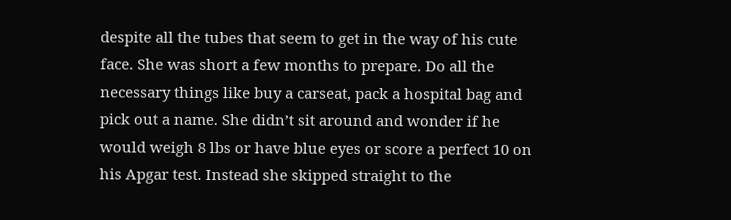despite all the tubes that seem to get in the way of his cute face. She was short a few months to prepare. Do all the necessary things like buy a carseat, pack a hospital bag and pick out a name. She didn’t sit around and wonder if he would weigh 8 lbs or have blue eyes or score a perfect 10 on his Apgar test. Instead she skipped straight to the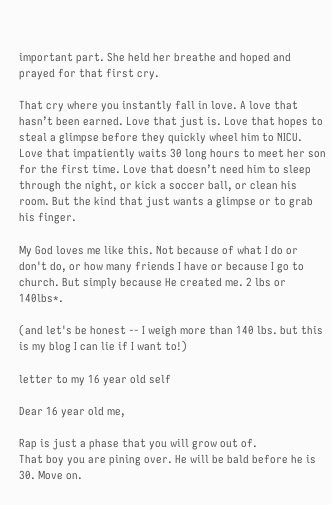important part. She held her breathe and hoped and prayed for that first cry.

That cry where you instantly fall in love. A love that hasn’t been earned. Love that just is. Love that hopes to steal a glimpse before they quickly wheel him to NICU. Love that impatiently waits 30 long hours to meet her son for the first time. Love that doesn’t need him to sleep through the night, or kick a soccer ball, or clean his room. But the kind that just wants a glimpse or to grab his finger.

My God loves me like this. Not because of what I do or don't do, or how many friends I have or because I go to church. But simply because He created me. 2 lbs or 140lbs*.

(and let's be honest -- I weigh more than 140 lbs. but this is my blog I can lie if I want to!)

letter to my 16 year old self

Dear 16 year old me,

Rap is just a phase that you will grow out of.
That boy you are pining over. He will be bald before he is 30. Move on.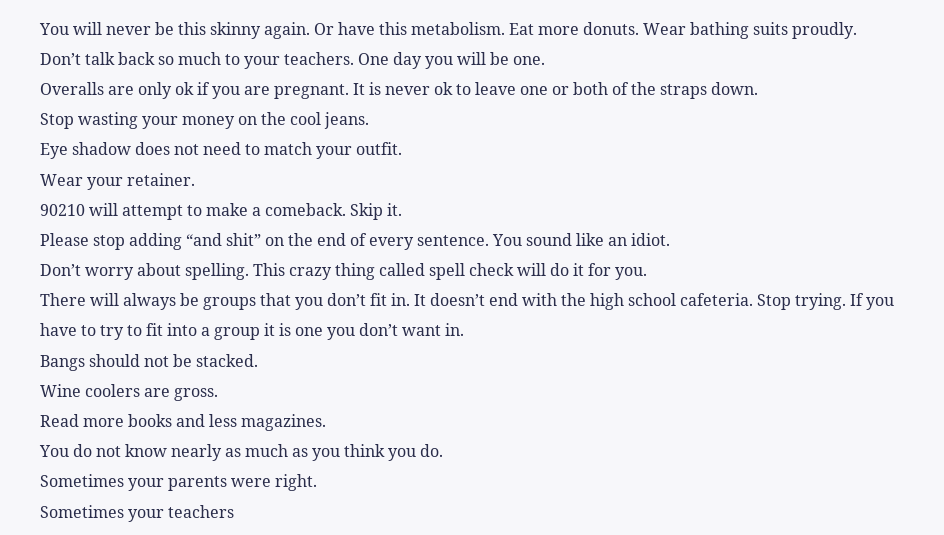You will never be this skinny again. Or have this metabolism. Eat more donuts. Wear bathing suits proudly.
Don’t talk back so much to your teachers. One day you will be one.
Overalls are only ok if you are pregnant. It is never ok to leave one or both of the straps down.
Stop wasting your money on the cool jeans.
Eye shadow does not need to match your outfit.
Wear your retainer.
90210 will attempt to make a comeback. Skip it.
Please stop adding “and shit” on the end of every sentence. You sound like an idiot.
Don’t worry about spelling. This crazy thing called spell check will do it for you.
There will always be groups that you don’t fit in. It doesn’t end with the high school cafeteria. Stop trying. If you have to try to fit into a group it is one you don’t want in.
Bangs should not be stacked.
Wine coolers are gross.
Read more books and less magazines.
You do not know nearly as much as you think you do.
Sometimes your parents were right.
Sometimes your teachers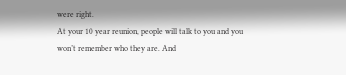were right.
At your 10 year reunion, people will talk to you and you won’t remember who they are. And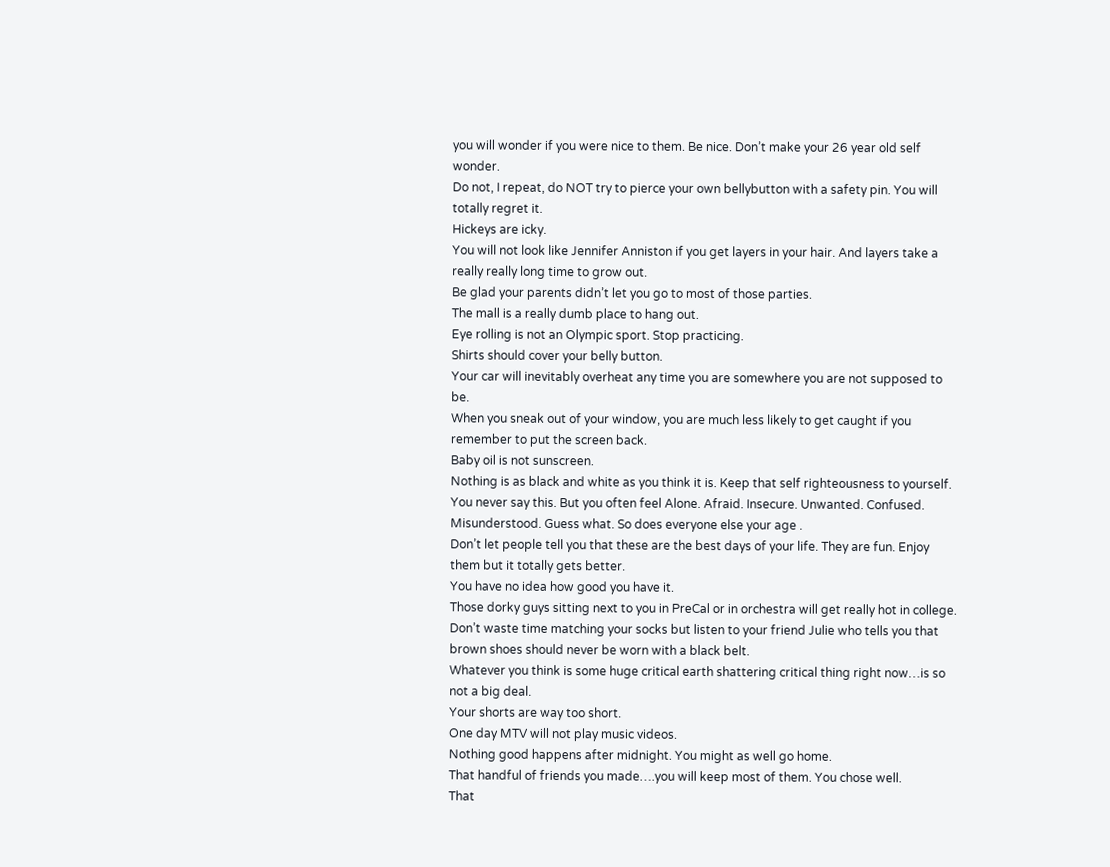you will wonder if you were nice to them. Be nice. Don’t make your 26 year old self wonder.
Do not, I repeat, do NOT try to pierce your own bellybutton with a safety pin. You will totally regret it.
Hickeys are icky.
You will not look like Jennifer Anniston if you get layers in your hair. And layers take a really really long time to grow out.
Be glad your parents didn’t let you go to most of those parties.
The mall is a really dumb place to hang out.
Eye rolling is not an Olympic sport. Stop practicing.
Shirts should cover your belly button.
Your car will inevitably overheat any time you are somewhere you are not supposed to be.
When you sneak out of your window, you are much less likely to get caught if you remember to put the screen back.
Baby oil is not sunscreen.
Nothing is as black and white as you think it is. Keep that self righteousness to yourself.
You never say this. But you often feel Alone. Afraid. Insecure. Unwanted. Confused. Misunderstood. Guess what. So does everyone else your age .
Don’t let people tell you that these are the best days of your life. They are fun. Enjoy them but it totally gets better.
You have no idea how good you have it.
Those dorky guys sitting next to you in PreCal or in orchestra will get really hot in college.
Don’t waste time matching your socks but listen to your friend Julie who tells you that brown shoes should never be worn with a black belt.
Whatever you think is some huge critical earth shattering critical thing right now…is so not a big deal.
Your shorts are way too short.
One day MTV will not play music videos.
Nothing good happens after midnight. You might as well go home.
That handful of friends you made….you will keep most of them. You chose well.
That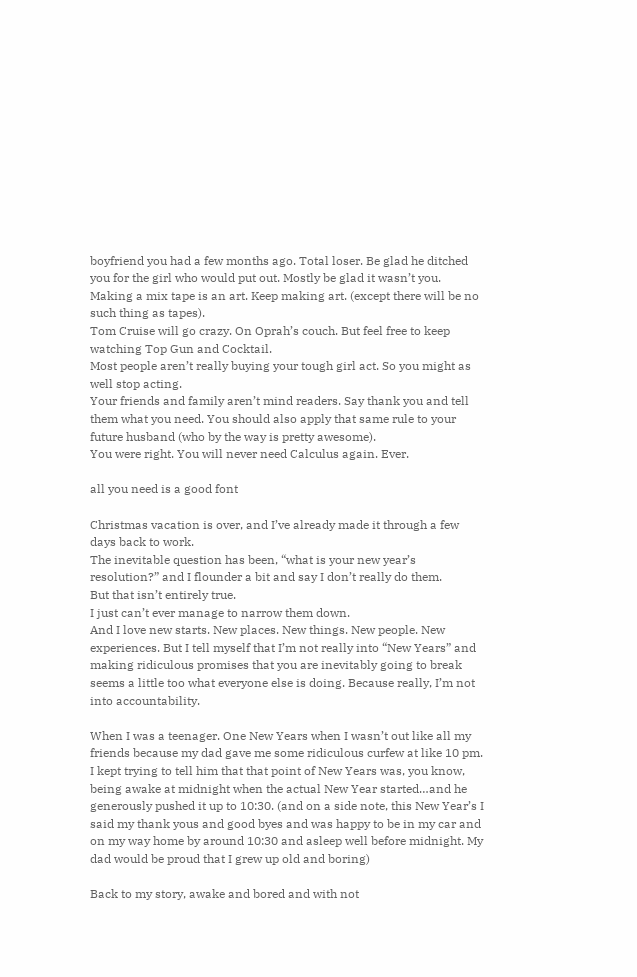boyfriend you had a few months ago. Total loser. Be glad he ditched you for the girl who would put out. Mostly be glad it wasn’t you.
Making a mix tape is an art. Keep making art. (except there will be no such thing as tapes).
Tom Cruise will go crazy. On Oprah’s couch. But feel free to keep watching Top Gun and Cocktail.
Most people aren’t really buying your tough girl act. So you might as well stop acting.
Your friends and family aren’t mind readers. Say thank you and tell them what you need. You should also apply that same rule to your future husband (who by the way is pretty awesome).
You were right. You will never need Calculus again. Ever.

all you need is a good font

Christmas vacation is over, and I’ve already made it through a few days back to work.
The inevitable question has been, “what is your new year’s resolution?” and I flounder a bit and say I don’t really do them.
But that isn’t entirely true.
I just can’t ever manage to narrow them down.
And I love new starts. New places. New things. New people. New experiences. But I tell myself that I’m not really into “New Years” and making ridiculous promises that you are inevitably going to break seems a little too what everyone else is doing. Because really, I’m not into accountability.

When I was a teenager. One New Years when I wasn’t out like all my friends because my dad gave me some ridiculous curfew at like 10 pm. I kept trying to tell him that that point of New Years was, you know, being awake at midnight when the actual New Year started…and he generously pushed it up to 10:30. (and on a side note, this New Year’s I said my thank yous and good byes and was happy to be in my car and on my way home by around 10:30 and asleep well before midnight. My dad would be proud that I grew up old and boring)

Back to my story, awake and bored and with not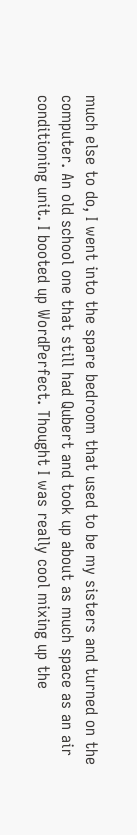much else to do, I went into the spare bedroom that used to be my sisters and turned on the computer. An old school one that still had Qubert and took up about as much space as an air conditioning unit. I booted up WordPerfect. Thought I was really cool mixing up the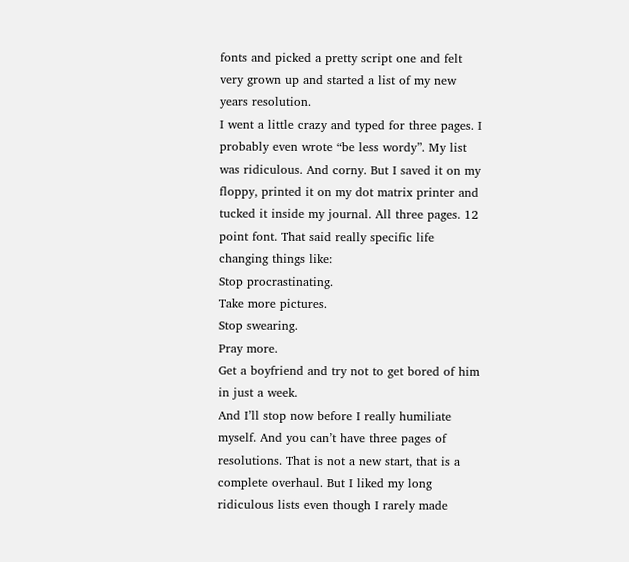fonts and picked a pretty script one and felt very grown up and started a list of my new years resolution.
I went a little crazy and typed for three pages. I probably even wrote “be less wordy”. My list was ridiculous. And corny. But I saved it on my floppy, printed it on my dot matrix printer and tucked it inside my journal. All three pages. 12 point font. That said really specific life changing things like:
Stop procrastinating.
Take more pictures.
Stop swearing.
Pray more.
Get a boyfriend and try not to get bored of him in just a week.
And I’ll stop now before I really humiliate myself. And you can’t have three pages of resolutions. That is not a new start, that is a complete overhaul. But I liked my long ridiculous lists even though I rarely made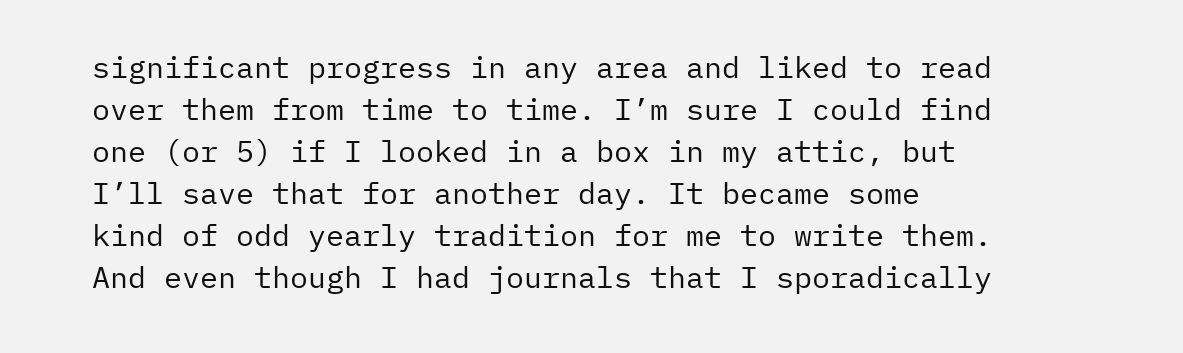significant progress in any area and liked to read over them from time to time. I’m sure I could find one (or 5) if I looked in a box in my attic, but I’ll save that for another day. It became some kind of odd yearly tradition for me to write them. And even though I had journals that I sporadically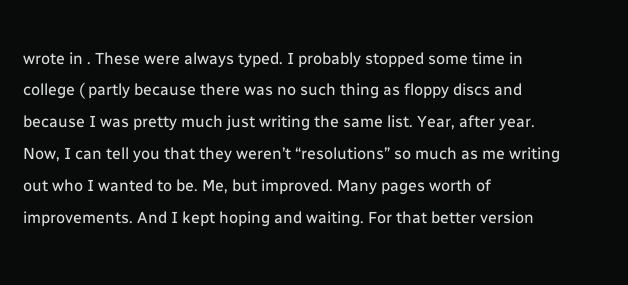wrote in . These were always typed. I probably stopped some time in college ( partly because there was no such thing as floppy discs and because I was pretty much just writing the same list. Year, after year. Now, I can tell you that they weren’t “resolutions” so much as me writing out who I wanted to be. Me, but improved. Many pages worth of improvements. And I kept hoping and waiting. For that better version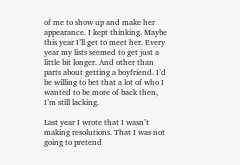of me to show up and make her appearance. I kept thinking. Maybe this year I’ll get to meet her. Every year my lists seemed to get just a little bit longer. And other than parts about getting a boyfriend. I’d be willing to bet that a lot of who I wanted to be more of back then, I’m still lacking.

Last year I wrote that I wasn’t making resolutions. That I was not going to pretend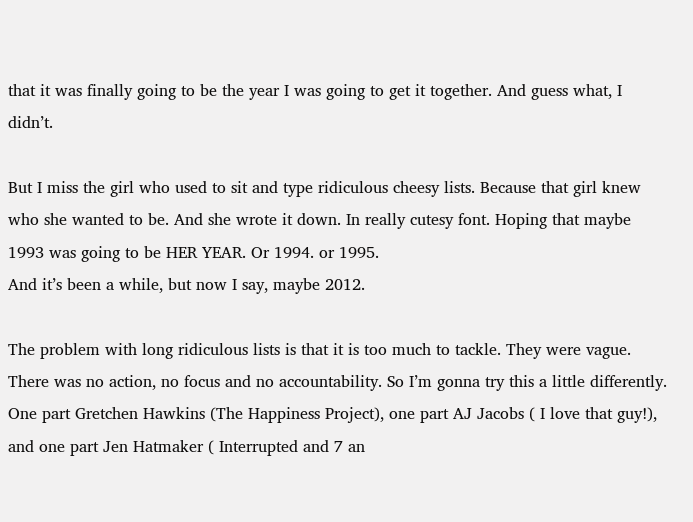that it was finally going to be the year I was going to get it together. And guess what, I didn’t.

But I miss the girl who used to sit and type ridiculous cheesy lists. Because that girl knew who she wanted to be. And she wrote it down. In really cutesy font. Hoping that maybe 1993 was going to be HER YEAR. Or 1994. or 1995.
And it’s been a while, but now I say, maybe 2012.

The problem with long ridiculous lists is that it is too much to tackle. They were vague. There was no action, no focus and no accountability. So I’m gonna try this a little differently. One part Gretchen Hawkins (The Happiness Project), one part AJ Jacobs ( I love that guy!), and one part Jen Hatmaker ( Interrupted and 7 an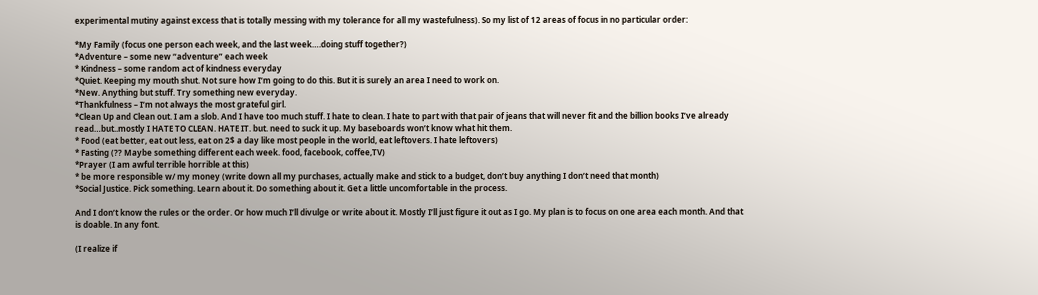experimental mutiny against excess that is totally messing with my tolerance for all my wastefulness). So my list of 12 areas of focus in no particular order:

*My Family (focus one person each week, and the last week….doing stuff together?)
*Adventure – some new “adventure” each week
* Kindness – some random act of kindness everyday
*Quiet. Keeping my mouth shut. Not sure how I’m going to do this. But it is surely an area I need to work on.
*New. Anything but stuff. Try something new everyday.
*Thankfulness – I’m not always the most grateful girl.
*Clean Up and Clean out. I am a slob. And I have too much stuff. I hate to clean. I hate to part with that pair of jeans that will never fit and the billion books I’ve already read…but..mostly I HATE TO CLEAN. HATE IT. but. need to suck it up. My baseboards won’t know what hit them.
* Food (eat better, eat out less, eat on 2$ a day like most people in the world, eat leftovers. I hate leftovers)
* Fasting (?? Maybe something different each week. food, facebook, coffee,TV)
*Prayer (I am awful terrible horrible at this)
* be more responsible w/ my money (write down all my purchases, actually make and stick to a budget, don’t buy anything I don’t need that month)
*Social Justice. Pick something. Learn about it. Do something about it. Get a little uncomfortable in the process.

And I don’t know the rules or the order. Or how much I’ll divulge or write about it. Mostly I’ll just figure it out as I go. My plan is to focus on one area each month. And that is doable. In any font.

(I realize if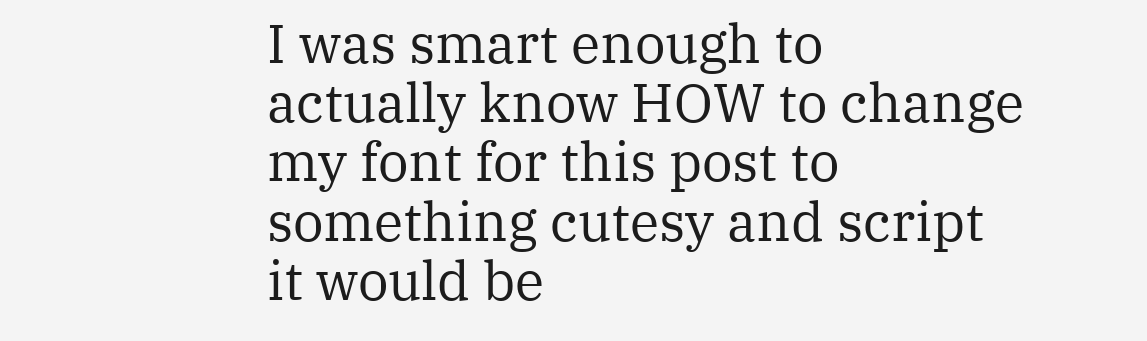I was smart enough to actually know HOW to change my font for this post to something cutesy and script it would be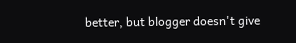better, but blogger doesn't give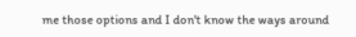me those options and I don't know the ways around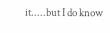it.....but I do know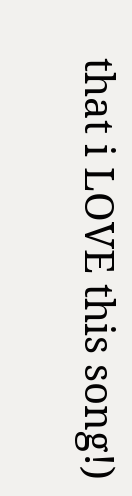that i LOVE this song!)